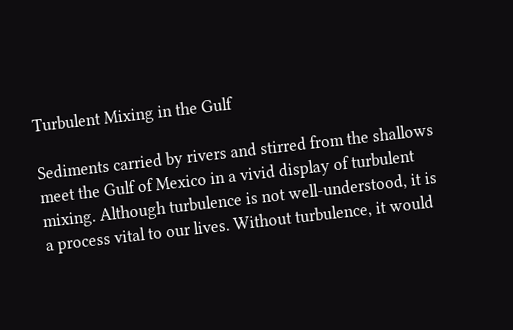Turbulent Mixing in the Gulf

Sediments carried by rivers and stirred from the shallows meet the Gulf of Mexico in a vivid display of turbulent mixing. Although turbulence is not well-understood, it is a process vital to our lives. Without turbulence, it would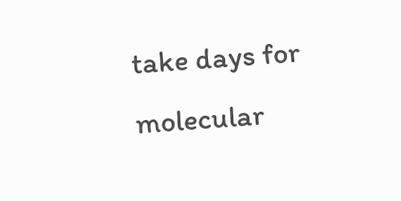take days for molecular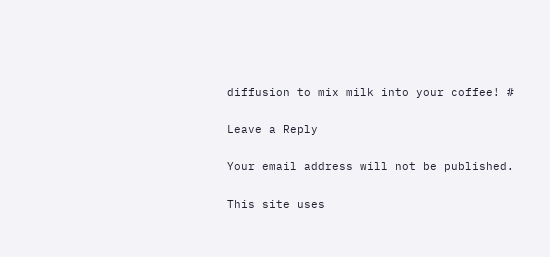diffusion to mix milk into your coffee! #

Leave a Reply

Your email address will not be published.

This site uses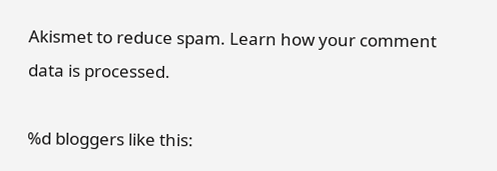Akismet to reduce spam. Learn how your comment data is processed.

%d bloggers like this: